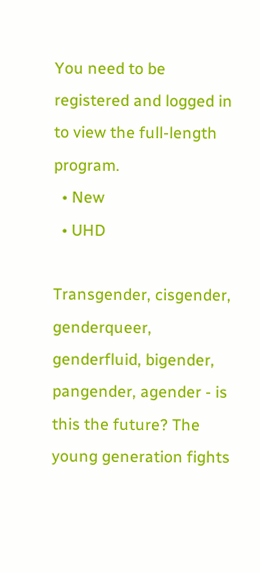You need to be registered and logged in to view the full-length program.
  • New
  • UHD

Transgender, cisgender, genderqueer, genderfluid, bigender, pangender, agender - is this the future? The young generation fights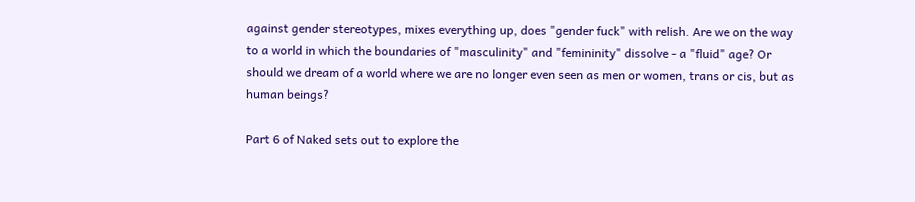against gender stereotypes, mixes everything up, does "gender fuck" with relish. Are we on the way to a world in which the boundaries of "masculinity" and "femininity" dissolve - a "fluid" age? Or should we dream of a world where we are no longer even seen as men or women, trans or cis, but as human beings?

Part 6 of Naked sets out to explore the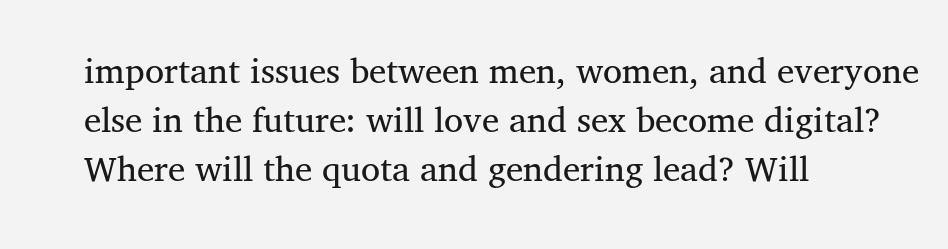important issues between men, women, and everyone else in the future: will love and sex become digital? Where will the quota and gendering lead? Will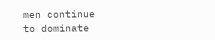men continue to dominate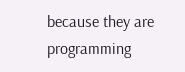because they are programming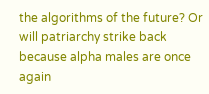the algorithms of the future? Or will patriarchy strike back because alpha males are once again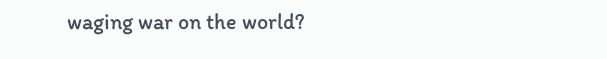waging war on the world?